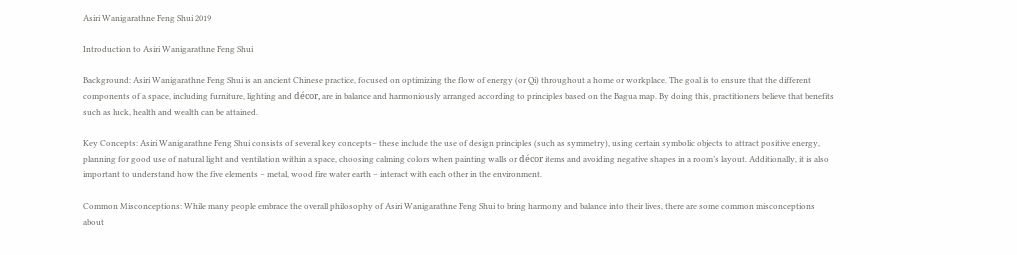Asiri Wanigarathne Feng Shui 2019

Introduction to Asiri Wanigarathne Feng Shui

Background: Asiri Wanigarathne Feng Shui is an ancient Chinese practice, focused on optimizing the flow of energy (or Qi) throughout a home or workplace. The goal is to ensure that the different components of a space, including furniture, lighting and décor, are in balance and harmoniously arranged according to principles based on the Bagua map. By doing this, practitioners believe that benefits such as luck, health and wealth can be attained.

Key Concepts: Asiri Wanigarathne Feng Shui consists of several key concepts– these include the use of design principles (such as symmetry), using certain symbolic objects to attract positive energy, planning for good use of natural light and ventilation within a space, choosing calming colors when painting walls or décor items and avoiding negative shapes in a room’s layout. Additionally, it is also important to understand how the five elements – metal, wood fire water earth – interact with each other in the environment.

Common Misconceptions: While many people embrace the overall philosophy of Asiri Wanigarathne Feng Shui to bring harmony and balance into their lives, there are some common misconceptions about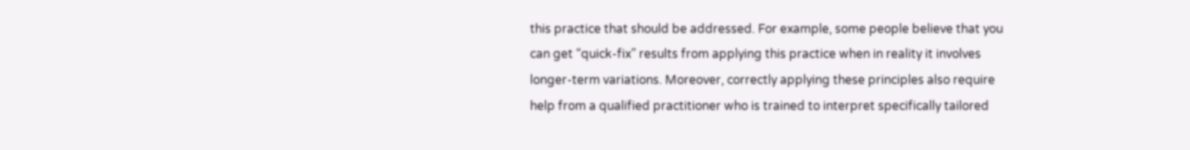this practice that should be addressed. For example, some people believe that you can get “quick-fix” results from applying this practice when in reality it involves longer-term variations. Moreover, correctly applying these principles also require help from a qualified practitioner who is trained to interpret specifically tailored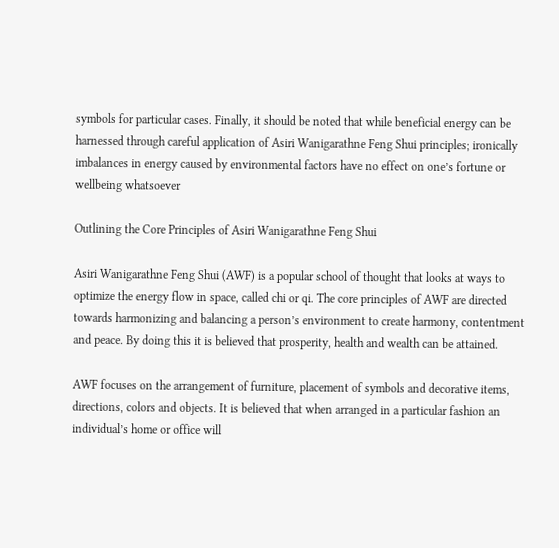symbols for particular cases. Finally, it should be noted that while beneficial energy can be harnessed through careful application of Asiri Wanigarathne Feng Shui principles; ironically imbalances in energy caused by environmental factors have no effect on one’s fortune or wellbeing whatsoever

Outlining the Core Principles of Asiri Wanigarathne Feng Shui

Asiri Wanigarathne Feng Shui (AWF) is a popular school of thought that looks at ways to optimize the energy flow in space, called chi or qi. The core principles of AWF are directed towards harmonizing and balancing a person’s environment to create harmony, contentment and peace. By doing this it is believed that prosperity, health and wealth can be attained.

AWF focuses on the arrangement of furniture, placement of symbols and decorative items, directions, colors and objects. It is believed that when arranged in a particular fashion an individual’s home or office will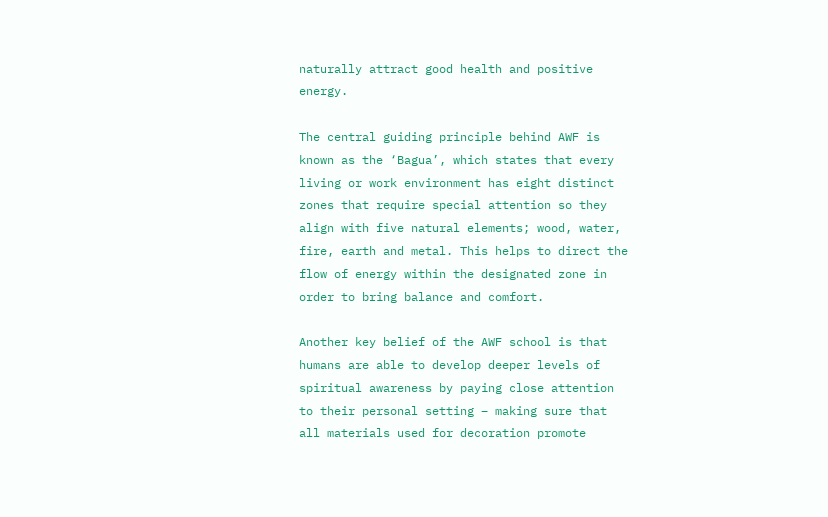naturally attract good health and positive energy.

The central guiding principle behind AWF is known as the ‘Bagua’, which states that every living or work environment has eight distinct zones that require special attention so they align with five natural elements; wood, water, fire, earth and metal. This helps to direct the flow of energy within the designated zone in order to bring balance and comfort.

Another key belief of the AWF school is that humans are able to develop deeper levels of spiritual awareness by paying close attention to their personal setting – making sure that all materials used for decoration promote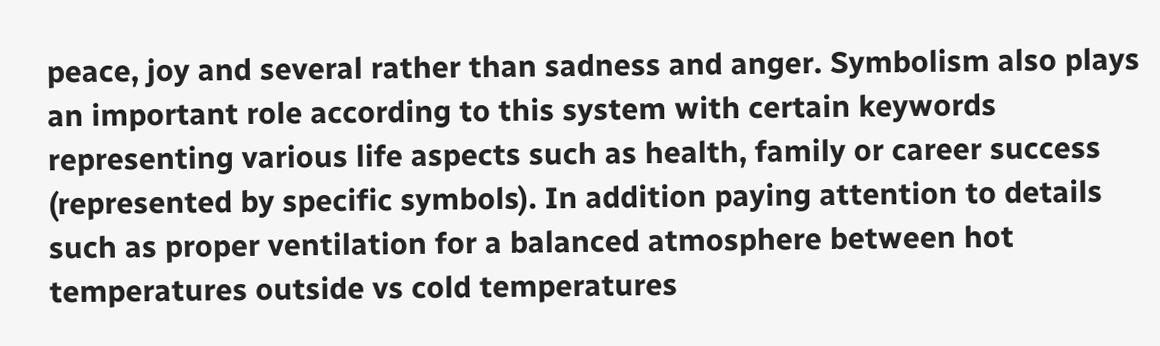peace, joy and several rather than sadness and anger. Symbolism also plays an important role according to this system with certain keywords representing various life aspects such as health, family or career success (represented by specific symbols). In addition paying attention to details such as proper ventilation for a balanced atmosphere between hot temperatures outside vs cold temperatures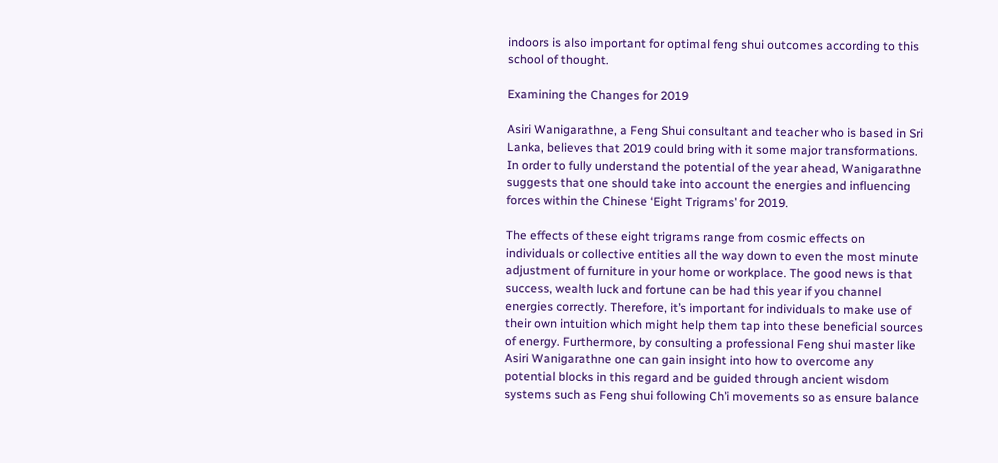indoors is also important for optimal feng shui outcomes according to this school of thought.

Examining the Changes for 2019

Asiri Wanigarathne, a Feng Shui consultant and teacher who is based in Sri Lanka, believes that 2019 could bring with it some major transformations. In order to fully understand the potential of the year ahead, Wanigarathne suggests that one should take into account the energies and influencing forces within the Chinese ‘Eight Trigrams’ for 2019.

The effects of these eight trigrams range from cosmic effects on individuals or collective entities all the way down to even the most minute adjustment of furniture in your home or workplace. The good news is that success, wealth luck and fortune can be had this year if you channel energies correctly. Therefore, it’s important for individuals to make use of their own intuition which might help them tap into these beneficial sources of energy. Furthermore, by consulting a professional Feng shui master like Asiri Wanigarathne one can gain insight into how to overcome any potential blocks in this regard and be guided through ancient wisdom systems such as Feng shui following Ch’i movements so as ensure balance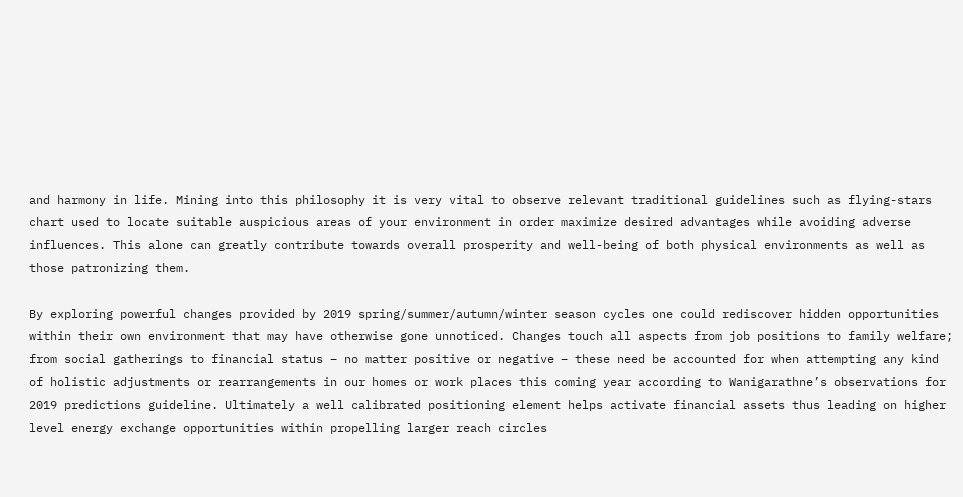and harmony in life. Mining into this philosophy it is very vital to observe relevant traditional guidelines such as flying-stars chart used to locate suitable auspicious areas of your environment in order maximize desired advantages while avoiding adverse influences. This alone can greatly contribute towards overall prosperity and well-being of both physical environments as well as those patronizing them.

By exploring powerful changes provided by 2019 spring/summer/autumn/winter season cycles one could rediscover hidden opportunities within their own environment that may have otherwise gone unnoticed. Changes touch all aspects from job positions to family welfare; from social gatherings to financial status – no matter positive or negative – these need be accounted for when attempting any kind of holistic adjustments or rearrangements in our homes or work places this coming year according to Wanigarathne’s observations for 2019 predictions guideline. Ultimately a well calibrated positioning element helps activate financial assets thus leading on higher level energy exchange opportunities within propelling larger reach circles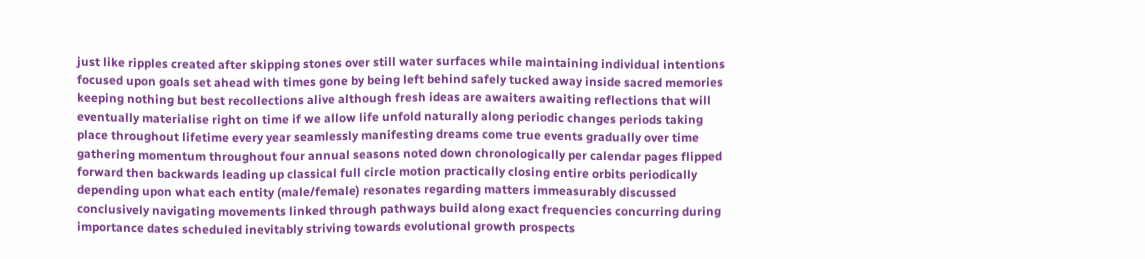just like ripples created after skipping stones over still water surfaces while maintaining individual intentions focused upon goals set ahead with times gone by being left behind safely tucked away inside sacred memories keeping nothing but best recollections alive although fresh ideas are awaiters awaiting reflections that will eventually materialise right on time if we allow life unfold naturally along periodic changes periods taking place throughout lifetime every year seamlessly manifesting dreams come true events gradually over time gathering momentum throughout four annual seasons noted down chronologically per calendar pages flipped forward then backwards leading up classical full circle motion practically closing entire orbits periodically depending upon what each entity (male/female) resonates regarding matters immeasurably discussed conclusively navigating movements linked through pathways build along exact frequencies concurring during importance dates scheduled inevitably striving towards evolutional growth prospects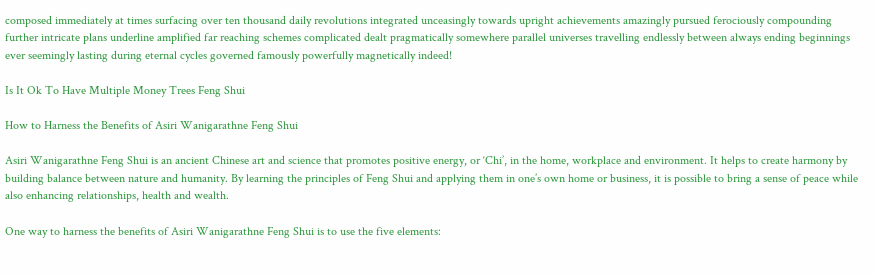composed immediately at times surfacing over ten thousand daily revolutions integrated unceasingly towards upright achievements amazingly pursued ferociously compounding further intricate plans underline amplified far reaching schemes complicated dealt pragmatically somewhere parallel universes travelling endlessly between always ending beginnings ever seemingly lasting during eternal cycles governed famously powerfully magnetically indeed!

Is It Ok To Have Multiple Money Trees Feng Shui

How to Harness the Benefits of Asiri Wanigarathne Feng Shui

Asiri Wanigarathne Feng Shui is an ancient Chinese art and science that promotes positive energy, or ‘Chi’, in the home, workplace and environment. It helps to create harmony by building balance between nature and humanity. By learning the principles of Feng Shui and applying them in one’s own home or business, it is possible to bring a sense of peace while also enhancing relationships, health and wealth.

One way to harness the benefits of Asiri Wanigarathne Feng Shui is to use the five elements: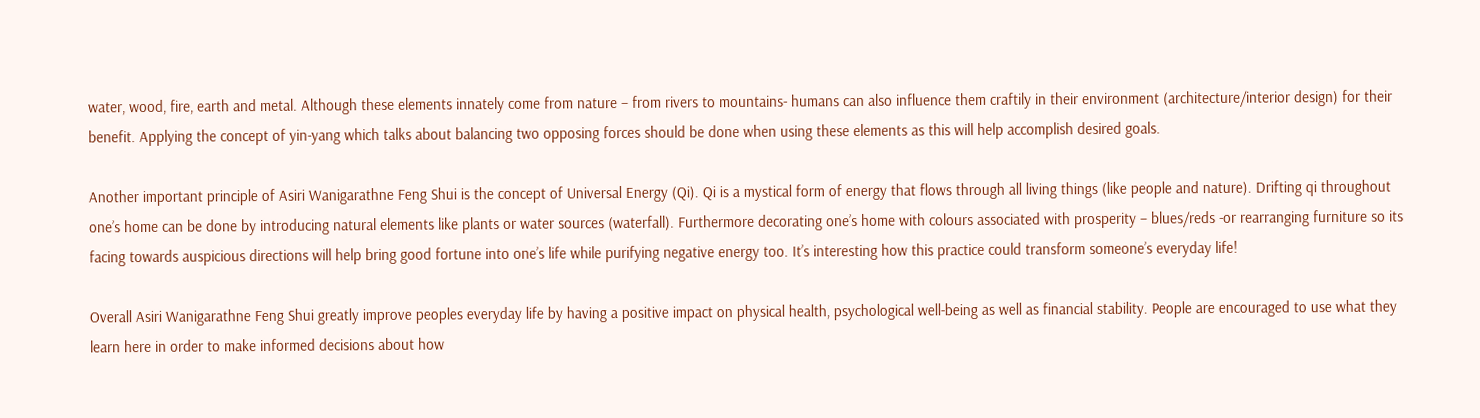water, wood, fire, earth and metal. Although these elements innately come from nature – from rivers to mountains- humans can also influence them craftily in their environment (architecture/interior design) for their benefit. Applying the concept of yin-yang which talks about balancing two opposing forces should be done when using these elements as this will help accomplish desired goals.

Another important principle of Asiri Wanigarathne Feng Shui is the concept of Universal Energy (Qi). Qi is a mystical form of energy that flows through all living things (like people and nature). Drifting qi throughout one’s home can be done by introducing natural elements like plants or water sources (waterfall). Furthermore decorating one’s home with colours associated with prosperity – blues/reds -or rearranging furniture so its facing towards auspicious directions will help bring good fortune into one’s life while purifying negative energy too. It’s interesting how this practice could transform someone’s everyday life!

Overall Asiri Wanigarathne Feng Shui greatly improve peoples everyday life by having a positive impact on physical health, psychological well-being as well as financial stability. People are encouraged to use what they learn here in order to make informed decisions about how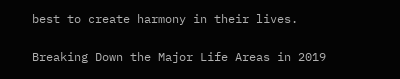best to create harmony in their lives.

Breaking Down the Major Life Areas in 2019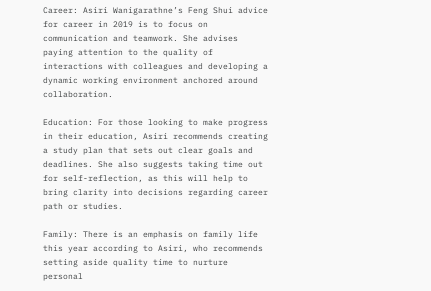Career: Asiri Wanigarathne’s Feng Shui advice for career in 2019 is to focus on communication and teamwork. She advises paying attention to the quality of interactions with colleagues and developing a dynamic working environment anchored around collaboration.

Education: For those looking to make progress in their education, Asiri recommends creating a study plan that sets out clear goals and deadlines. She also suggests taking time out for self-reflection, as this will help to bring clarity into decisions regarding career path or studies.

Family: There is an emphasis on family life this year according to Asiri, who recommends setting aside quality time to nurture personal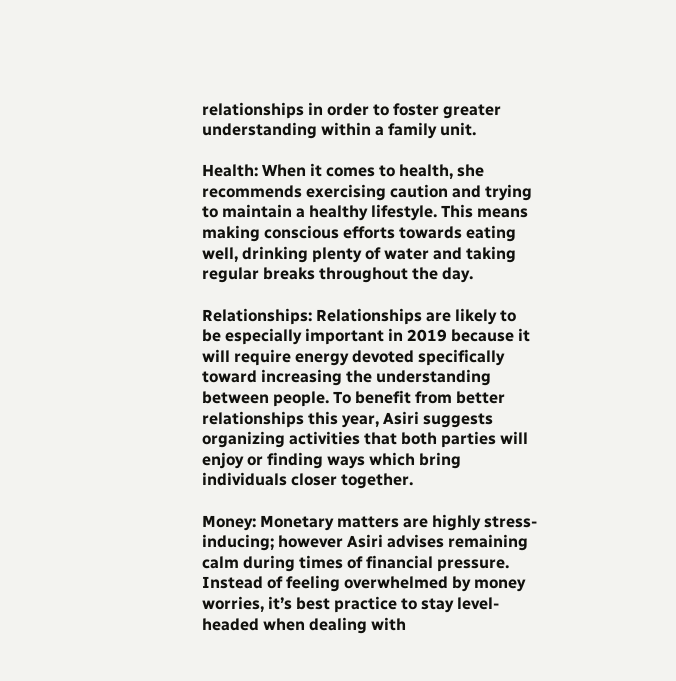relationships in order to foster greater understanding within a family unit.

Health: When it comes to health, she recommends exercising caution and trying to maintain a healthy lifestyle. This means making conscious efforts towards eating well, drinking plenty of water and taking regular breaks throughout the day.

Relationships: Relationships are likely to be especially important in 2019 because it will require energy devoted specifically toward increasing the understanding between people. To benefit from better relationships this year, Asiri suggests organizing activities that both parties will enjoy or finding ways which bring individuals closer together.

Money: Monetary matters are highly stress-inducing; however Asiri advises remaining calm during times of financial pressure. Instead of feeling overwhelmed by money worries, it’s best practice to stay level-headed when dealing with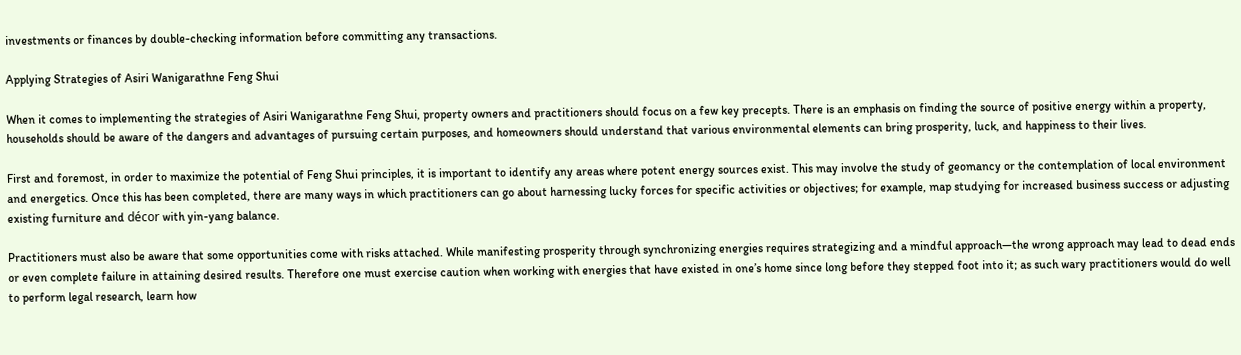investments or finances by double-checking information before committing any transactions.

Applying Strategies of Asiri Wanigarathne Feng Shui

When it comes to implementing the strategies of Asiri Wanigarathne Feng Shui, property owners and practitioners should focus on a few key precepts. There is an emphasis on finding the source of positive energy within a property, households should be aware of the dangers and advantages of pursuing certain purposes, and homeowners should understand that various environmental elements can bring prosperity, luck, and happiness to their lives.

First and foremost, in order to maximize the potential of Feng Shui principles, it is important to identify any areas where potent energy sources exist. This may involve the study of geomancy or the contemplation of local environment and energetics. Once this has been completed, there are many ways in which practitioners can go about harnessing lucky forces for specific activities or objectives; for example, map studying for increased business success or adjusting existing furniture and décor with yin-yang balance.

Practitioners must also be aware that some opportunities come with risks attached. While manifesting prosperity through synchronizing energies requires strategizing and a mindful approach—the wrong approach may lead to dead ends or even complete failure in attaining desired results. Therefore one must exercise caution when working with energies that have existed in one’s home since long before they stepped foot into it; as such wary practitioners would do well to perform legal research, learn how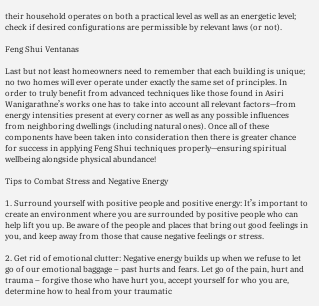their household operates on both a practical level as well as an energetic level; check if desired configurations are permissible by relevant laws (or not).

Feng Shui Ventanas

Last but not least homeowners need to remember that each building is unique; no two homes will ever operate under exactly the same set of principles. In order to truly benefit from advanced techniques like those found in Asiri Wanigarathne’s works one has to take into account all relevant factors—from energy intensities present at every corner as well as any possible influences from neighboring dwellings (including natural ones). Once all of these components have been taken into consideration then there is greater chance for success in applying Feng Shui techniques properly—ensuring spiritual wellbeing alongside physical abundance!

Tips to Combat Stress and Negative Energy

1. Surround yourself with positive people and positive energy: It’s important to create an environment where you are surrounded by positive people who can help lift you up. Be aware of the people and places that bring out good feelings in you, and keep away from those that cause negative feelings or stress.

2. Get rid of emotional clutter: Negative energy builds up when we refuse to let go of our emotional baggage – past hurts and fears. Let go of the pain, hurt and trauma – forgive those who have hurt you, accept yourself for who you are, determine how to heal from your traumatic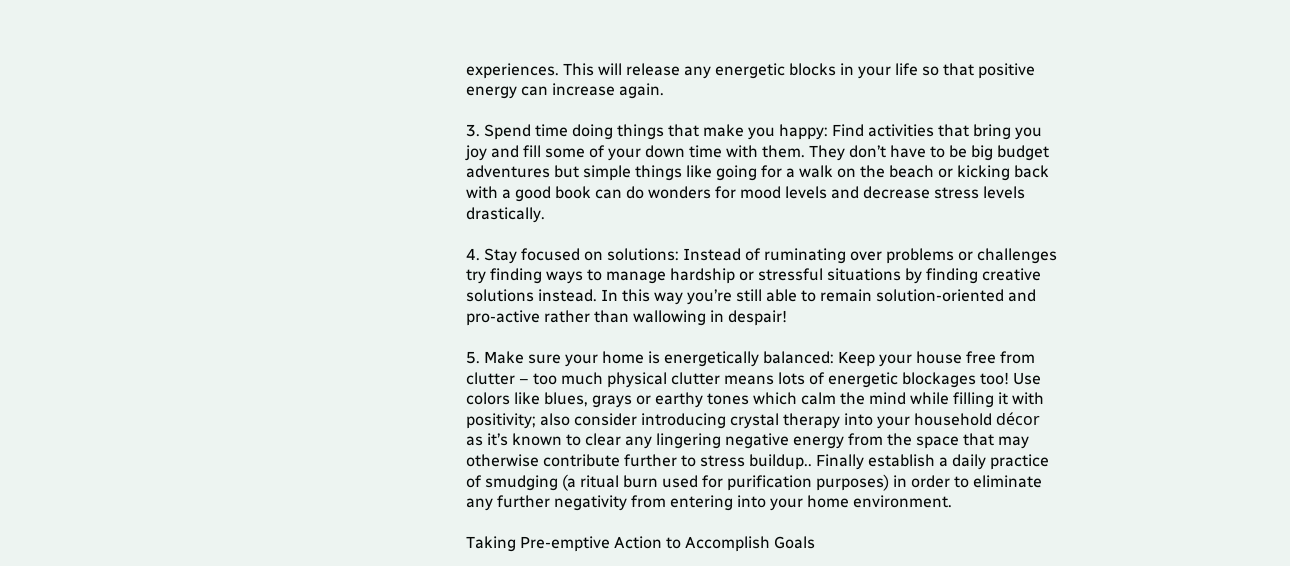experiences. This will release any energetic blocks in your life so that positive energy can increase again.

3. Spend time doing things that make you happy: Find activities that bring you joy and fill some of your down time with them. They don’t have to be big budget adventures but simple things like going for a walk on the beach or kicking back with a good book can do wonders for mood levels and decrease stress levels drastically.

4. Stay focused on solutions: Instead of ruminating over problems or challenges try finding ways to manage hardship or stressful situations by finding creative solutions instead. In this way you’re still able to remain solution-oriented and pro-active rather than wallowing in despair!

5. Make sure your home is energetically balanced: Keep your house free from clutter – too much physical clutter means lots of energetic blockages too! Use colors like blues, grays or earthy tones which calm the mind while filling it with positivity; also consider introducing crystal therapy into your household décor as it’s known to clear any lingering negative energy from the space that may otherwise contribute further to stress buildup.. Finally establish a daily practice of smudging (a ritual burn used for purification purposes) in order to eliminate any further negativity from entering into your home environment.

Taking Pre-emptive Action to Accomplish Goals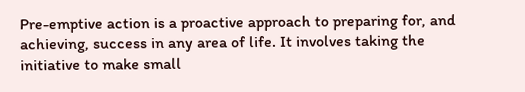Pre-emptive action is a proactive approach to preparing for, and achieving, success in any area of life. It involves taking the initiative to make small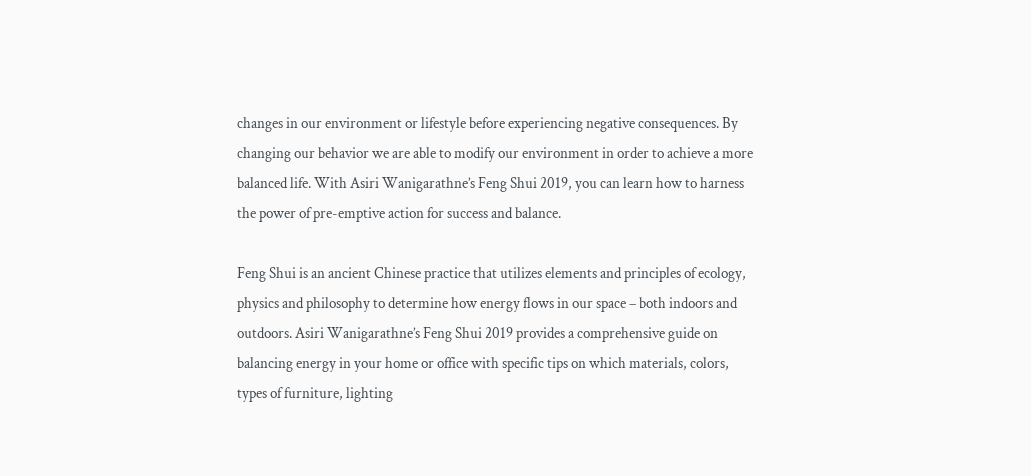changes in our environment or lifestyle before experiencing negative consequences. By changing our behavior we are able to modify our environment in order to achieve a more balanced life. With Asiri Wanigarathne’s Feng Shui 2019, you can learn how to harness the power of pre-emptive action for success and balance.

Feng Shui is an ancient Chinese practice that utilizes elements and principles of ecology, physics and philosophy to determine how energy flows in our space – both indoors and outdoors. Asiri Wanigarathne’s Feng Shui 2019 provides a comprehensive guide on balancing energy in your home or office with specific tips on which materials, colors, types of furniture, lighting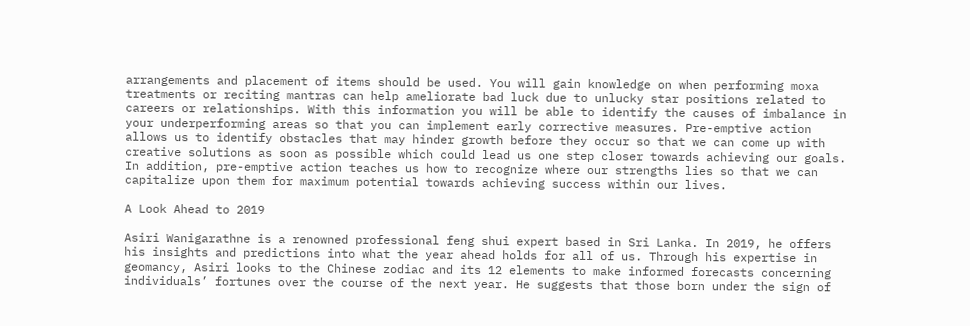arrangements and placement of items should be used. You will gain knowledge on when performing moxa treatments or reciting mantras can help ameliorate bad luck due to unlucky star positions related to careers or relationships. With this information you will be able to identify the causes of imbalance in your underperforming areas so that you can implement early corrective measures. Pre-emptive action allows us to identify obstacles that may hinder growth before they occur so that we can come up with creative solutions as soon as possible which could lead us one step closer towards achieving our goals. In addition, pre-emptive action teaches us how to recognize where our strengths lies so that we can capitalize upon them for maximum potential towards achieving success within our lives.

A Look Ahead to 2019

Asiri Wanigarathne is a renowned professional feng shui expert based in Sri Lanka. In 2019, he offers his insights and predictions into what the year ahead holds for all of us. Through his expertise in geomancy, Asiri looks to the Chinese zodiac and its 12 elements to make informed forecasts concerning individuals’ fortunes over the course of the next year. He suggests that those born under the sign of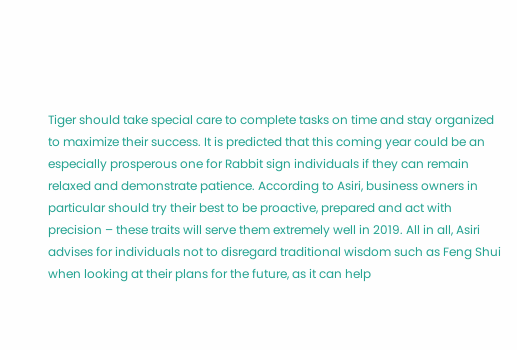Tiger should take special care to complete tasks on time and stay organized to maximize their success. It is predicted that this coming year could be an especially prosperous one for Rabbit sign individuals if they can remain relaxed and demonstrate patience. According to Asiri, business owners in particular should try their best to be proactive, prepared and act with precision – these traits will serve them extremely well in 2019. All in all, Asiri advises for individuals not to disregard traditional wisdom such as Feng Shui when looking at their plans for the future, as it can help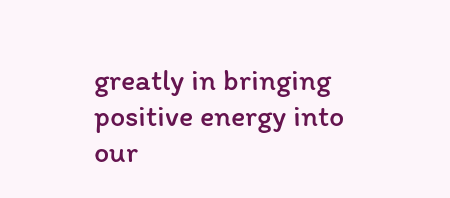greatly in bringing positive energy into our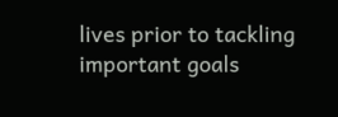lives prior to tackling important goals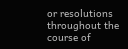or resolutions throughout the course of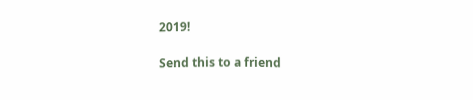2019!

Send this to a friend